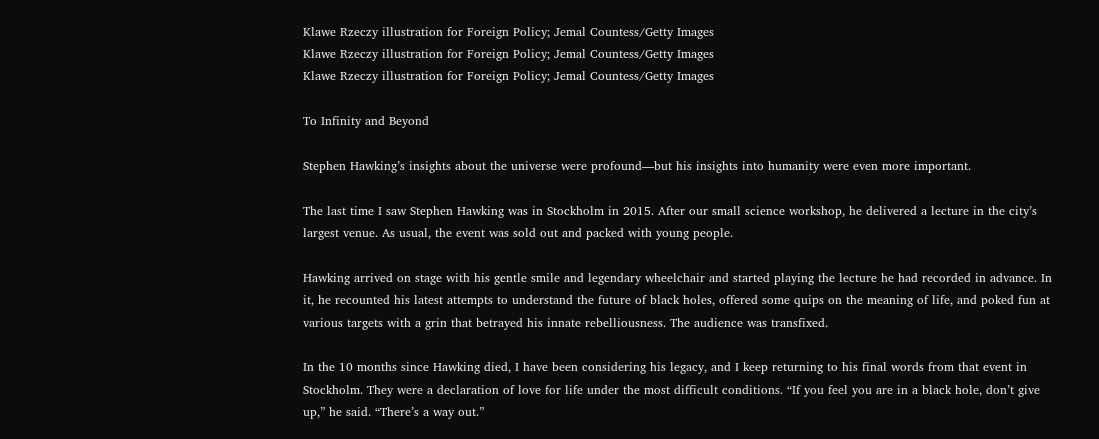Klawe Rzeczy illustration for Foreign Policy; Jemal Countess/Getty Images
Klawe Rzeczy illustration for Foreign Policy; Jemal Countess/Getty Images
Klawe Rzeczy illustration for Foreign Policy; Jemal Countess/Getty Images

To Infinity and Beyond

Stephen Hawking’s insights about the universe were profound—but his insights into humanity were even more important.

The last time I saw Stephen Hawking was in Stockholm in 2015. After our small science workshop, he delivered a lecture in the city’s largest venue. As usual, the event was sold out and packed with young people.

Hawking arrived on stage with his gentle smile and legendary wheelchair and started playing the lecture he had recorded in advance. In it, he recounted his latest attempts to understand the future of black holes, offered some quips on the meaning of life, and poked fun at various targets with a grin that betrayed his innate rebelliousness. The audience was transfixed.

In the 10 months since Hawking died, I have been considering his legacy, and I keep returning to his final words from that event in Stockholm. They were a declaration of love for life under the most difficult conditions. “If you feel you are in a black hole, don’t give up,” he said. “There’s a way out.”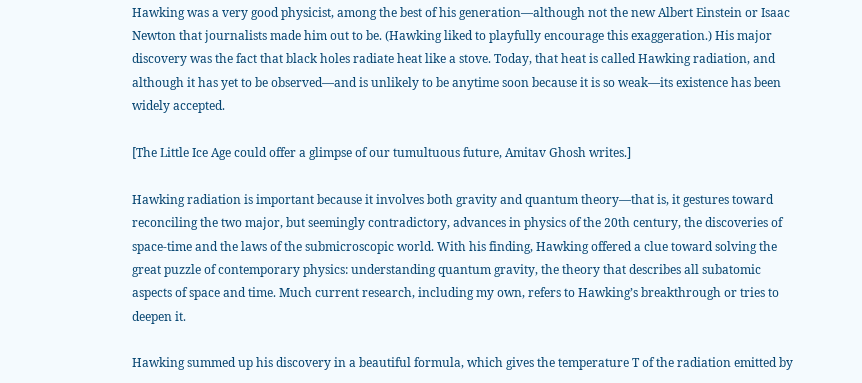Hawking was a very good physicist, among the best of his generation—although not the new Albert Einstein or Isaac Newton that journalists made him out to be. (Hawking liked to playfully encourage this exaggeration.) His major discovery was the fact that black holes radiate heat like a stove. Today, that heat is called Hawking radiation, and although it has yet to be observed—and is unlikely to be anytime soon because it is so weak—its existence has been widely accepted.

[The Little Ice Age could offer a glimpse of our tumultuous future, Amitav Ghosh writes.]

Hawking radiation is important because it involves both gravity and quantum theory—that is, it gestures toward reconciling the two major, but seemingly contradictory, advances in physics of the 20th century, the discoveries of space-time and the laws of the submicroscopic world. With his finding, Hawking offered a clue toward solving the great puzzle of contemporary physics: understanding quantum gravity, the theory that describes all subatomic aspects of space and time. Much current research, including my own, refers to Hawking’s breakthrough or tries to deepen it.

Hawking summed up his discovery in a beautiful formula, which gives the temperature T of the radiation emitted by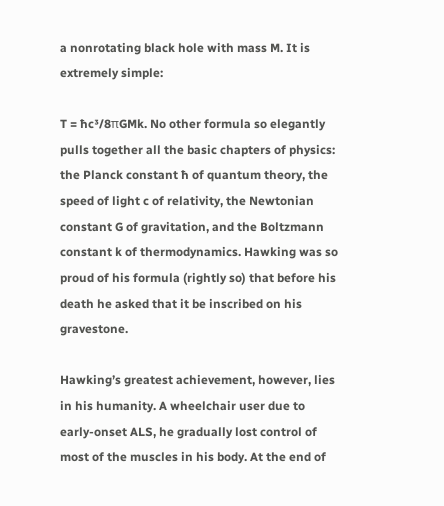a nonrotating black hole with mass M. It is extremely simple:

T = ħc³/8πGMk. No other formula so elegantly pulls together all the basic chapters of physics: the Planck constant ħ of quantum theory, the speed of light c of relativity, the Newtonian constant G of gravitation, and the Boltzmann constant k of thermodynamics. Hawking was so proud of his formula (rightly so) that before his death he asked that it be inscribed on his gravestone.

Hawking’s greatest achievement, however, lies in his humanity. A wheelchair user due to early-onset ALS, he gradually lost control of most of the muscles in his body. At the end of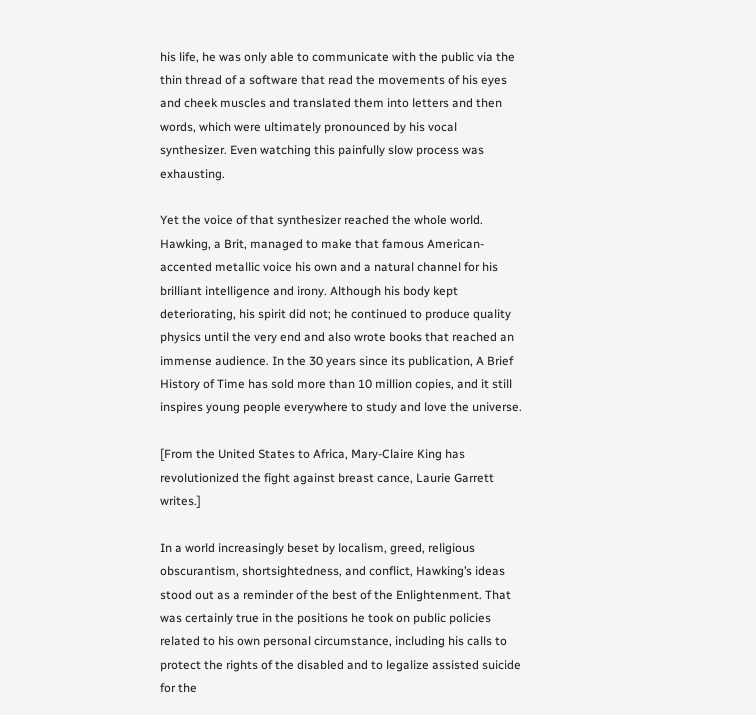his life, he was only able to communicate with the public via the thin thread of a software that read the movements of his eyes and cheek muscles and translated them into letters and then words, which were ultimately pronounced by his vocal synthesizer. Even watching this painfully slow process was exhausting.

Yet the voice of that synthesizer reached the whole world. Hawking, a Brit, managed to make that famous American-accented metallic voice his own and a natural channel for his brilliant intelligence and irony. Although his body kept deteriorating, his spirit did not; he continued to produce quality physics until the very end and also wrote books that reached an immense audience. In the 30 years since its publication, A Brief History of Time has sold more than 10 million copies, and it still inspires young people everywhere to study and love the universe.

[From the United States to Africa, Mary-Claire King has revolutionized the fight against breast cance, Laurie Garrett writes.]

In a world increasingly beset by localism, greed, religious obscurantism, shortsightedness, and conflict, Hawking’s ideas stood out as a reminder of the best of the Enlightenment. That was certainly true in the positions he took on public policies related to his own personal circumstance, including his calls to protect the rights of the disabled and to legalize assisted suicide for the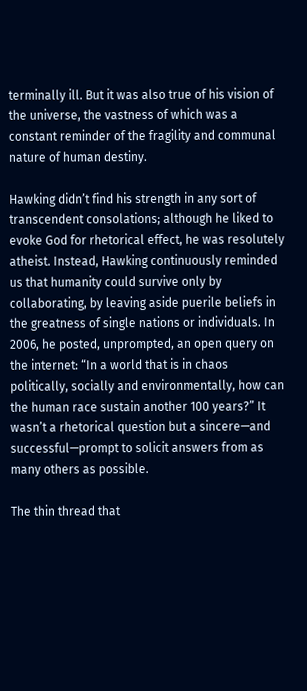terminally ill. But it was also true of his vision of the universe, the vastness of which was a constant reminder of the fragility and communal nature of human destiny.

Hawking didn’t find his strength in any sort of transcendent consolations; although he liked to evoke God for rhetorical effect, he was resolutely atheist. Instead, Hawking continuously reminded us that humanity could survive only by collaborating, by leaving aside puerile beliefs in the greatness of single nations or individuals. In 2006, he posted, unprompted, an open query on the internet: “In a world that is in chaos politically, socially and environmentally, how can the human race sustain another 100 years?” It wasn’t a rhetorical question but a sincere—and successful—prompt to solicit answers from as many others as possible.

The thin thread that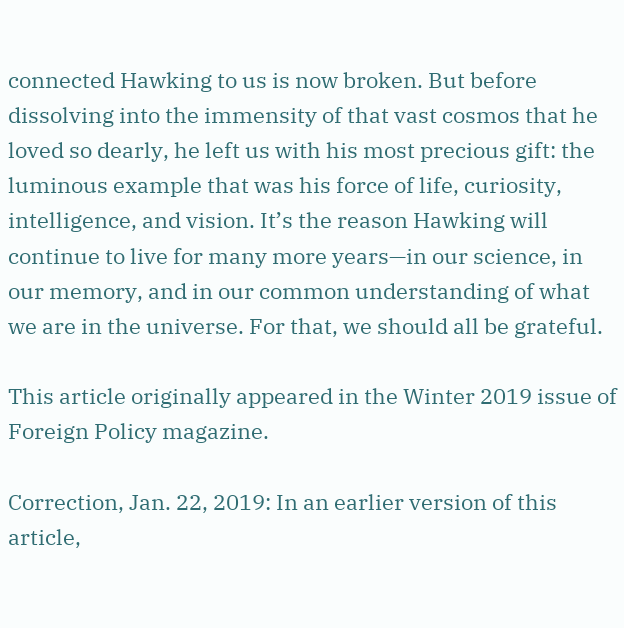connected Hawking to us is now broken. But before dissolving into the immensity of that vast cosmos that he loved so dearly, he left us with his most precious gift: the luminous example that was his force of life, curiosity, intelligence, and vision. It’s the reason Hawking will continue to live for many more years—in our science, in our memory, and in our common understanding of what we are in the universe. For that, we should all be grateful.

This article originally appeared in the Winter 2019 issue of Foreign Policy magazine.

Correction, Jan. 22, 2019: In an earlier version of this article,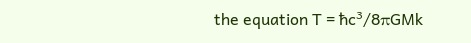the equation T = ħc³/8πGMk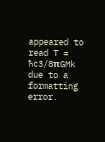appeared to read T = ħc3/8πGMk due to a formatting error.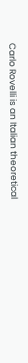Carlo Rovelli is an Italian theoretical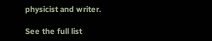physicist and writer.

See the full list